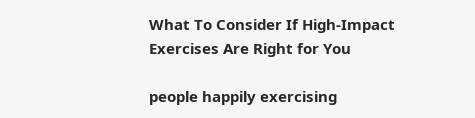What To Consider If High-Impact Exercises Are Right for You

people happily exercising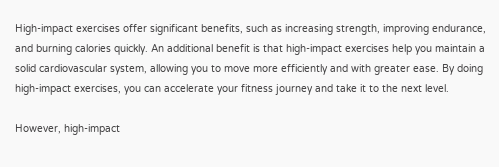High-impact exercises offer significant benefits, such as increasing strength, improving endurance, and burning calories quickly. An additional benefit is that high-impact exercises help you maintain a solid cardiovascular system, allowing you to move more efficiently and with greater ease. By doing high-impact exercises, you can accelerate your fitness journey and take it to the next level.

However, high-impact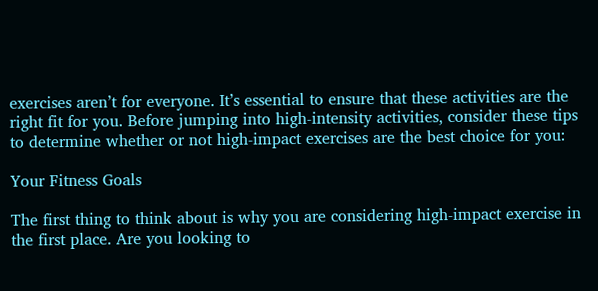exercises aren’t for everyone. It’s essential to ensure that these activities are the right fit for you. Before jumping into high-intensity activities, consider these tips to determine whether or not high-impact exercises are the best choice for you:

Your Fitness Goals

The first thing to think about is why you are considering high-impact exercise in the first place. Are you looking to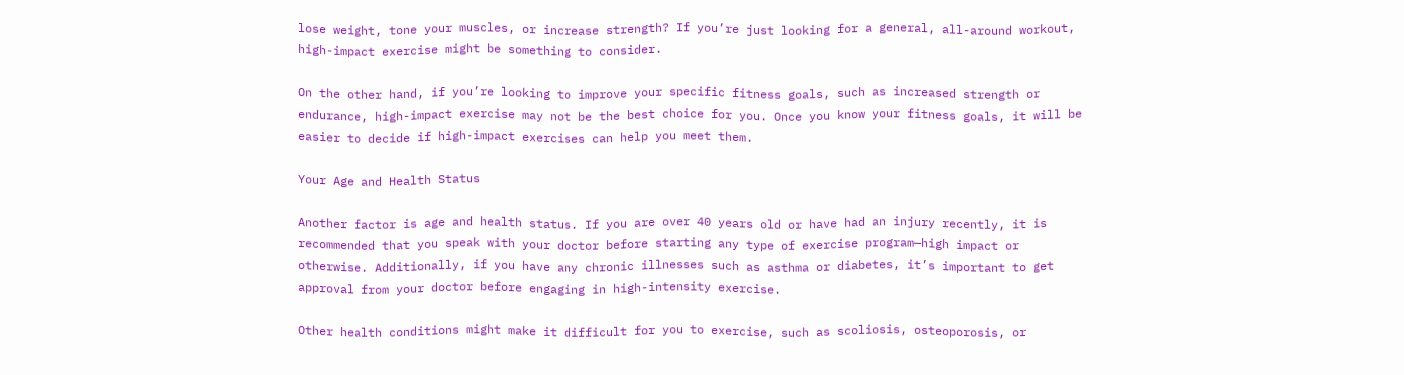lose weight, tone your muscles, or increase strength? If you’re just looking for a general, all-around workout, high-impact exercise might be something to consider.

On the other hand, if you’re looking to improve your specific fitness goals, such as increased strength or endurance, high-impact exercise may not be the best choice for you. Once you know your fitness goals, it will be easier to decide if high-impact exercises can help you meet them.

Your Age and Health Status

Another factor is age and health status. If you are over 40 years old or have had an injury recently, it is recommended that you speak with your doctor before starting any type of exercise program—high impact or otherwise. Additionally, if you have any chronic illnesses such as asthma or diabetes, it’s important to get approval from your doctor before engaging in high-intensity exercise.

Other health conditions might make it difficult for you to exercise, such as scoliosis, osteoporosis, or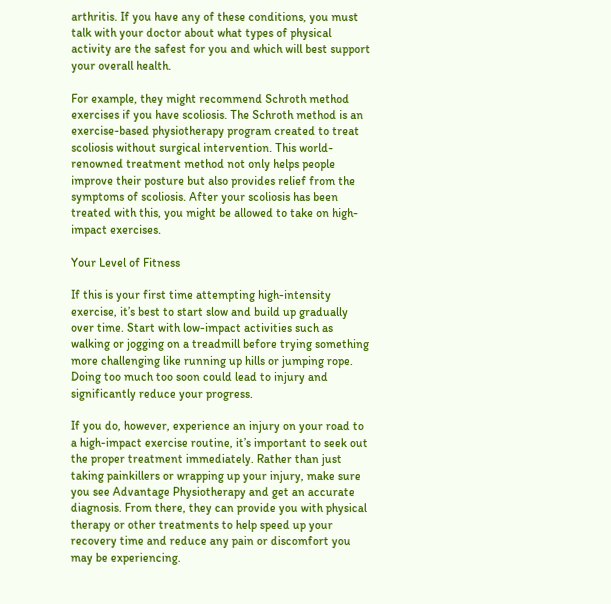arthritis. If you have any of these conditions, you must talk with your doctor about what types of physical activity are the safest for you and which will best support your overall health.

For example, they might recommend Schroth method exercises if you have scoliosis. The Schroth method is an exercise-based physiotherapy program created to treat scoliosis without surgical intervention. This world-renowned treatment method not only helps people improve their posture but also provides relief from the symptoms of scoliosis. After your scoliosis has been treated with this, you might be allowed to take on high-impact exercises.

Your Level of Fitness

If this is your first time attempting high-intensity exercise, it’s best to start slow and build up gradually over time. Start with low-impact activities such as walking or jogging on a treadmill before trying something more challenging like running up hills or jumping rope. Doing too much too soon could lead to injury and significantly reduce your progress.

If you do, however, experience an injury on your road to a high-impact exercise routine, it’s important to seek out the proper treatment immediately. Rather than just taking painkillers or wrapping up your injury, make sure you see Advantage Physiotherapy and get an accurate diagnosis. From there, they can provide you with physical therapy or other treatments to help speed up your recovery time and reduce any pain or discomfort you may be experiencing.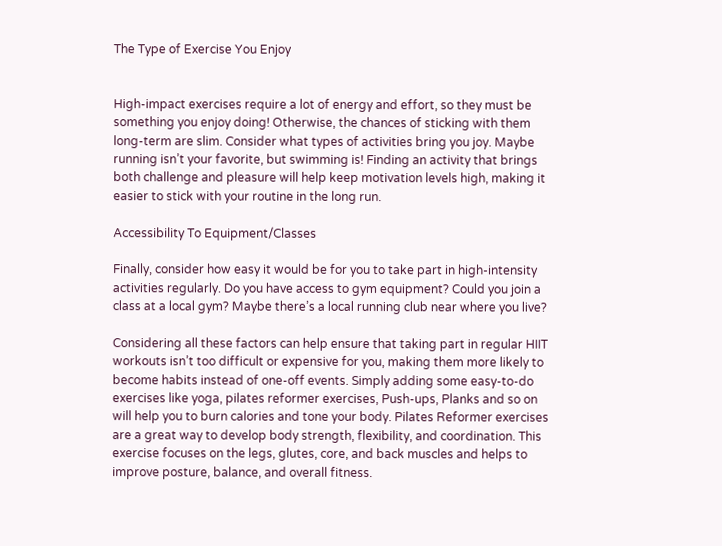The Type of Exercise You Enjoy


High-impact exercises require a lot of energy and effort, so they must be something you enjoy doing! Otherwise, the chances of sticking with them long-term are slim. Consider what types of activities bring you joy. Maybe running isn’t your favorite, but swimming is! Finding an activity that brings both challenge and pleasure will help keep motivation levels high, making it easier to stick with your routine in the long run.

Accessibility To Equipment/Classes

Finally, consider how easy it would be for you to take part in high-intensity activities regularly. Do you have access to gym equipment? Could you join a class at a local gym? Maybe there’s a local running club near where you live?

Considering all these factors can help ensure that taking part in regular HIIT workouts isn’t too difficult or expensive for you, making them more likely to become habits instead of one-off events. Simply adding some easy-to-do exercises like yoga, pilates reformer exercises, Push-ups, Planks and so on will help you to burn calories and tone your body. Pilates Reformer exercises are a great way to develop body strength, flexibility, and coordination. This exercise focuses on the legs, glutes, core, and back muscles and helps to improve posture, balance, and overall fitness.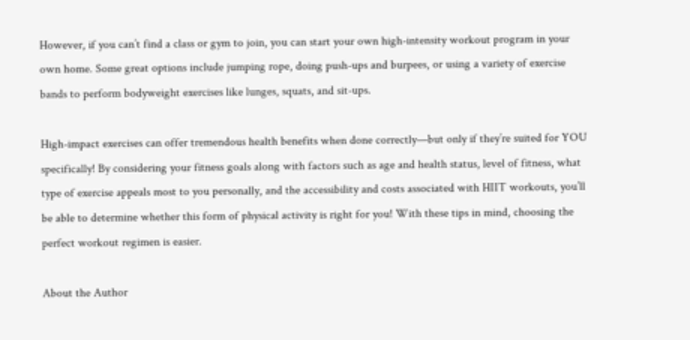However, if you can’t find a class or gym to join, you can start your own high-intensity workout program in your own home. Some great options include jumping rope, doing push-ups and burpees, or using a variety of exercise bands to perform bodyweight exercises like lunges, squats, and sit-ups.

High-impact exercises can offer tremendous health benefits when done correctly—but only if they’re suited for YOU specifically! By considering your fitness goals along with factors such as age and health status, level of fitness, what type of exercise appeals most to you personally, and the accessibility and costs associated with HIIT workouts, you’ll be able to determine whether this form of physical activity is right for you! With these tips in mind, choosing the perfect workout regimen is easier.

About the Author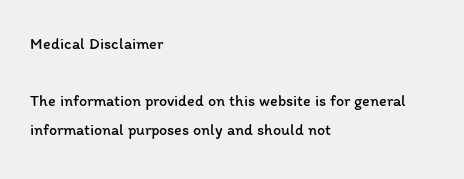Medical Disclaimer

The information provided on this website is for general informational purposes only and should not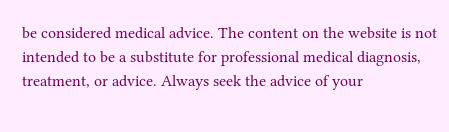be considered medical advice. The content on the website is not intended to be a substitute for professional medical diagnosis, treatment, or advice. Always seek the advice of your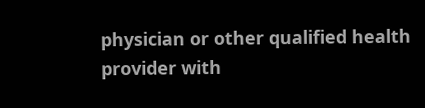physician or other qualified health provider with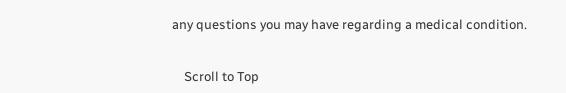any questions you may have regarding a medical condition.


    Scroll to Top